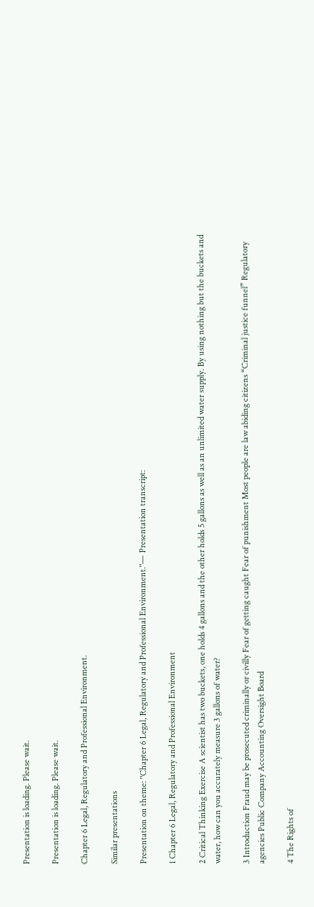Presentation is loading. Please wait.

Presentation is loading. Please wait.

Chapter 6 Legal, Regulatory and Professional Environment.

Similar presentations

Presentation on theme: "Chapter 6 Legal, Regulatory and Professional Environment."— Presentation transcript:

1 Chapter 6 Legal, Regulatory and Professional Environment

2 Critical Thinking Exercise A scientist has two buckets, one holds 4 gallons and the other holds 5 gallons as well as an unlimited water supply. By using nothing but the buckets and water, how can you accurately measure 3 gallons of water?

3 Introduction Fraud may be prosecuted criminally or civilly Fear of getting caught Fear of punishment Most people are law abiding citizens “Criminal justice funnel” Regulatory agencies Public Company Accounting Oversight Board

4 The Rights of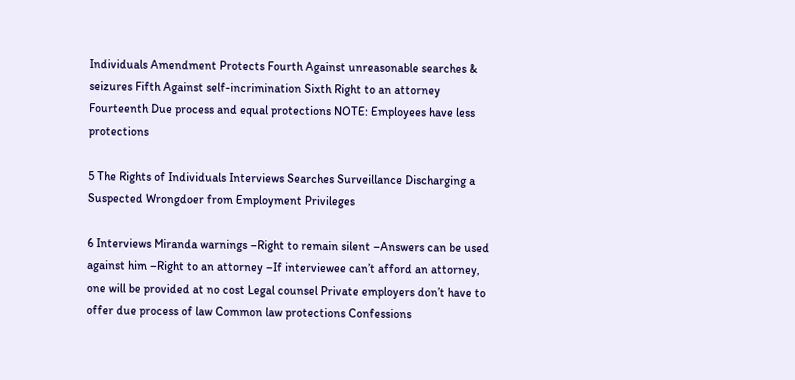Individuals Amendment Protects Fourth Against unreasonable searches & seizures Fifth Against self-incrimination Sixth Right to an attorney Fourteenth Due process and equal protections NOTE: Employees have less protections

5 The Rights of Individuals Interviews Searches Surveillance Discharging a Suspected Wrongdoer from Employment Privileges

6 Interviews Miranda warnings –Right to remain silent –Answers can be used against him –Right to an attorney –If interviewee can’t afford an attorney, one will be provided at no cost Legal counsel Private employers don’t have to offer due process of law Common law protections Confessions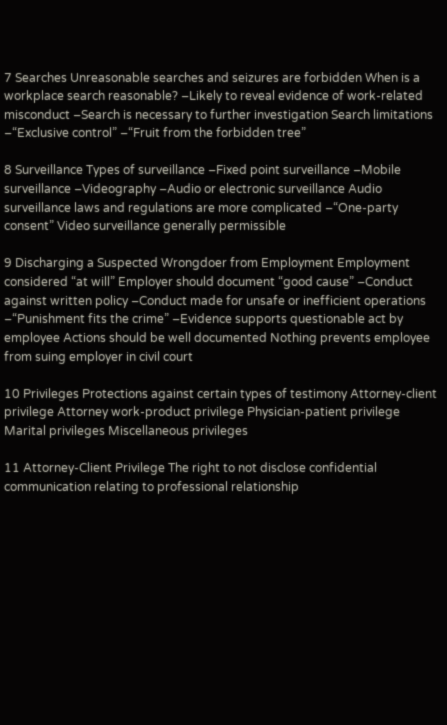7 Searches Unreasonable searches and seizures are forbidden When is a workplace search reasonable? –Likely to reveal evidence of work-related misconduct –Search is necessary to further investigation Search limitations –“Exclusive control” –“Fruit from the forbidden tree”

8 Surveillance Types of surveillance –Fixed point surveillance –Mobile surveillance –Videography –Audio or electronic surveillance Audio surveillance laws and regulations are more complicated –“One-party consent” Video surveillance generally permissible

9 Discharging a Suspected Wrongdoer from Employment Employment considered “at will” Employer should document “good cause” –Conduct against written policy –Conduct made for unsafe or inefficient operations –“Punishment fits the crime” –Evidence supports questionable act by employee Actions should be well documented Nothing prevents employee from suing employer in civil court

10 Privileges Protections against certain types of testimony Attorney-client privilege Attorney work-product privilege Physician-patient privilege Marital privileges Miscellaneous privileges

11 Attorney-Client Privilege The right to not disclose confidential communication relating to professional relationship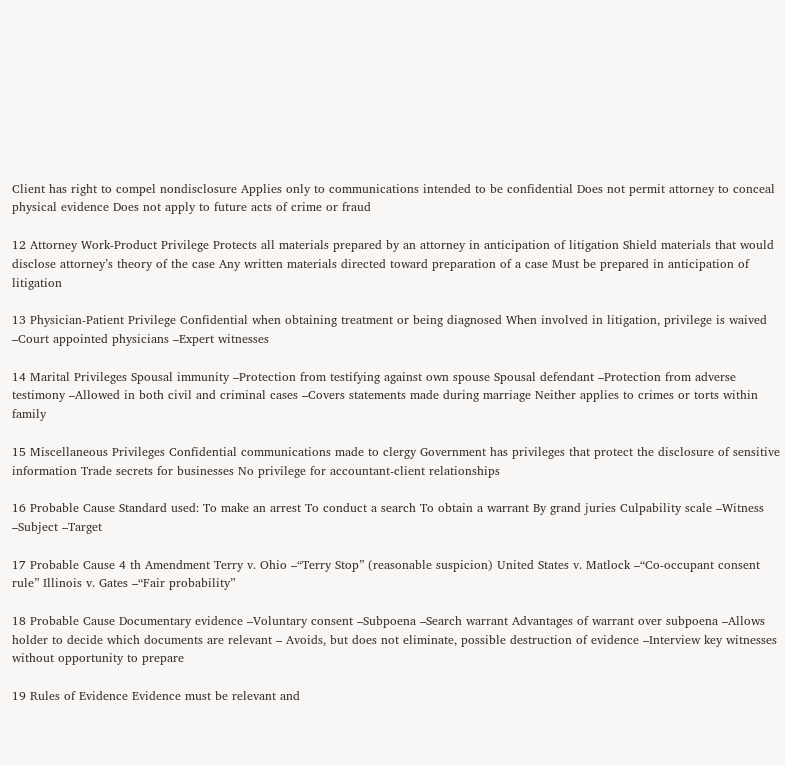Client has right to compel nondisclosure Applies only to communications intended to be confidential Does not permit attorney to conceal physical evidence Does not apply to future acts of crime or fraud

12 Attorney Work-Product Privilege Protects all materials prepared by an attorney in anticipation of litigation Shield materials that would disclose attorney’s theory of the case Any written materials directed toward preparation of a case Must be prepared in anticipation of litigation

13 Physician-Patient Privilege Confidential when obtaining treatment or being diagnosed When involved in litigation, privilege is waived –Court appointed physicians –Expert witnesses

14 Marital Privileges Spousal immunity –Protection from testifying against own spouse Spousal defendant –Protection from adverse testimony –Allowed in both civil and criminal cases –Covers statements made during marriage Neither applies to crimes or torts within family

15 Miscellaneous Privileges Confidential communications made to clergy Government has privileges that protect the disclosure of sensitive information Trade secrets for businesses No privilege for accountant-client relationships

16 Probable Cause Standard used: To make an arrest To conduct a search To obtain a warrant By grand juries Culpability scale –Witness –Subject –Target

17 Probable Cause 4 th Amendment Terry v. Ohio –“Terry Stop” (reasonable suspicion) United States v. Matlock –“Co-occupant consent rule” Illinois v. Gates –“Fair probability”

18 Probable Cause Documentary evidence –Voluntary consent –Subpoena –Search warrant Advantages of warrant over subpoena –Allows holder to decide which documents are relevant – Avoids, but does not eliminate, possible destruction of evidence –Interview key witnesses without opportunity to prepare

19 Rules of Evidence Evidence must be relevant and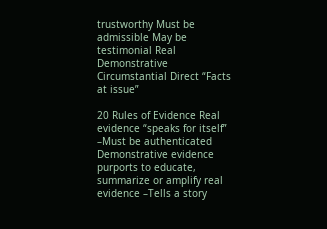trustworthy Must be admissible May be testimonial Real Demonstrative Circumstantial Direct “Facts at issue”

20 Rules of Evidence Real evidence “speaks for itself” –Must be authenticated Demonstrative evidence purports to educate, summarize or amplify real evidence –Tells a story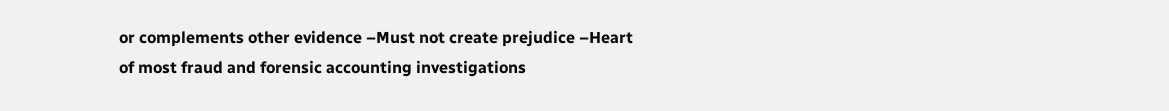or complements other evidence –Must not create prejudice –Heart of most fraud and forensic accounting investigations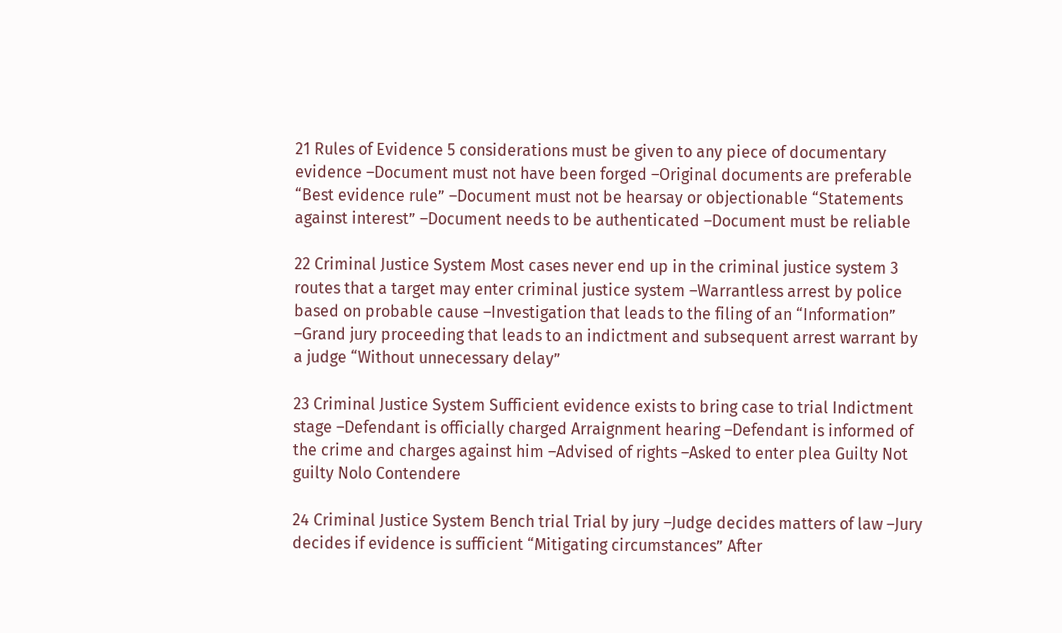21 Rules of Evidence 5 considerations must be given to any piece of documentary evidence –Document must not have been forged –Original documents are preferable “Best evidence rule” –Document must not be hearsay or objectionable “Statements against interest” –Document needs to be authenticated –Document must be reliable

22 Criminal Justice System Most cases never end up in the criminal justice system 3 routes that a target may enter criminal justice system –Warrantless arrest by police based on probable cause –Investigation that leads to the filing of an “Information” –Grand jury proceeding that leads to an indictment and subsequent arrest warrant by a judge “Without unnecessary delay”

23 Criminal Justice System Sufficient evidence exists to bring case to trial Indictment stage –Defendant is officially charged Arraignment hearing –Defendant is informed of the crime and charges against him –Advised of rights –Asked to enter plea Guilty Not guilty Nolo Contendere

24 Criminal Justice System Bench trial Trial by jury –Judge decides matters of law –Jury decides if evidence is sufficient “Mitigating circumstances” After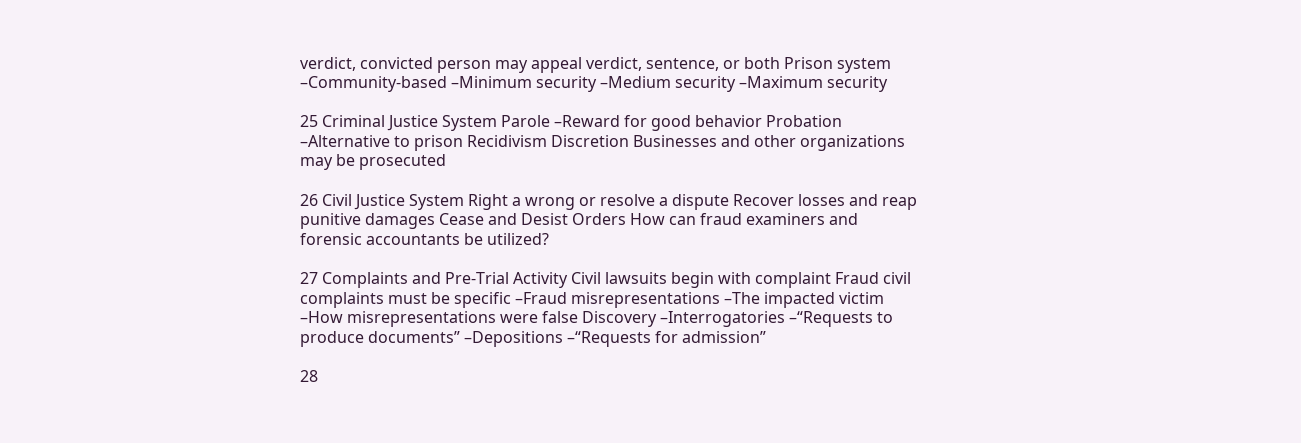verdict, convicted person may appeal verdict, sentence, or both Prison system –Community-based –Minimum security –Medium security –Maximum security

25 Criminal Justice System Parole –Reward for good behavior Probation –Alternative to prison Recidivism Discretion Businesses and other organizations may be prosecuted

26 Civil Justice System Right a wrong or resolve a dispute Recover losses and reap punitive damages Cease and Desist Orders How can fraud examiners and forensic accountants be utilized?

27 Complaints and Pre-Trial Activity Civil lawsuits begin with complaint Fraud civil complaints must be specific –Fraud misrepresentations –The impacted victim –How misrepresentations were false Discovery –Interrogatories –“Requests to produce documents” –Depositions –“Requests for admission”

28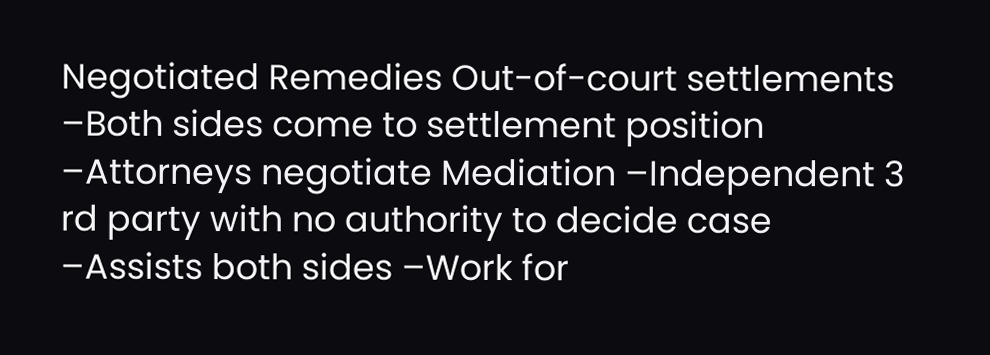Negotiated Remedies Out-of-court settlements –Both sides come to settlement position –Attorneys negotiate Mediation –Independent 3 rd party with no authority to decide case –Assists both sides –Work for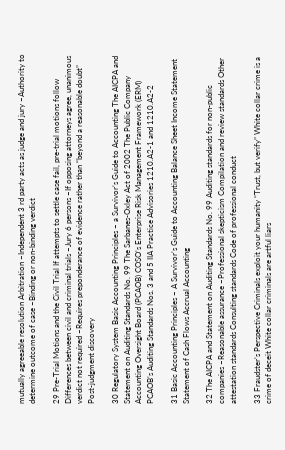mutually agreeable resolution Arbitration –Independent 3 rd party acts as judge and jury –Authority to determine outcome of case –Binding or non-binding verdict

29 Pre-Trial Motions and the Civil Trial If attempts to settle case fail, pre-trial motions follow Differences between civil and criminal trials –Jury 6 persons –If opposing attorneys agree, unanimous verdict not required –Requires preponderance of evidence rather than “beyond a reasonable doubt” Post-judgment discovery

30 Regulatory System Basic Accounting Principles – a Survivor’s Guide to Accounting The AICPA and Statement on Auditing Standards No. 99 The Sarbanes-Oxley Act of 2002 The Public Company Accounting Oversight Board (PCAOB) COSO’s Enterprise Risk Management Framework (ERM) PCAOB’s Auditing Standards Nos. 3 and 5 IIA Practice Advisories 1210.A2-1 and 1210.A2-2

31 Basic Accounting Principles – A Survivor’s Guide to Accounting Balance Sheet Income Statement Statement of Cash Flows Accrual Accounting

32 The AICPA and Statement on Auditing Standards No. 99 Auditing standards for non-public companies –Reasonable assurance –Professional skepticism Compilation and review standards Other attestation standards Consulting standards Code of professional conduct

33 Fraudster’s Perspective Criminals exploit your humanity “Trust, but verify” White collar crime is a crime of deceit White collar criminals are artful liars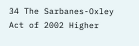34 The Sarbanes-Oxley Act of 2002 Higher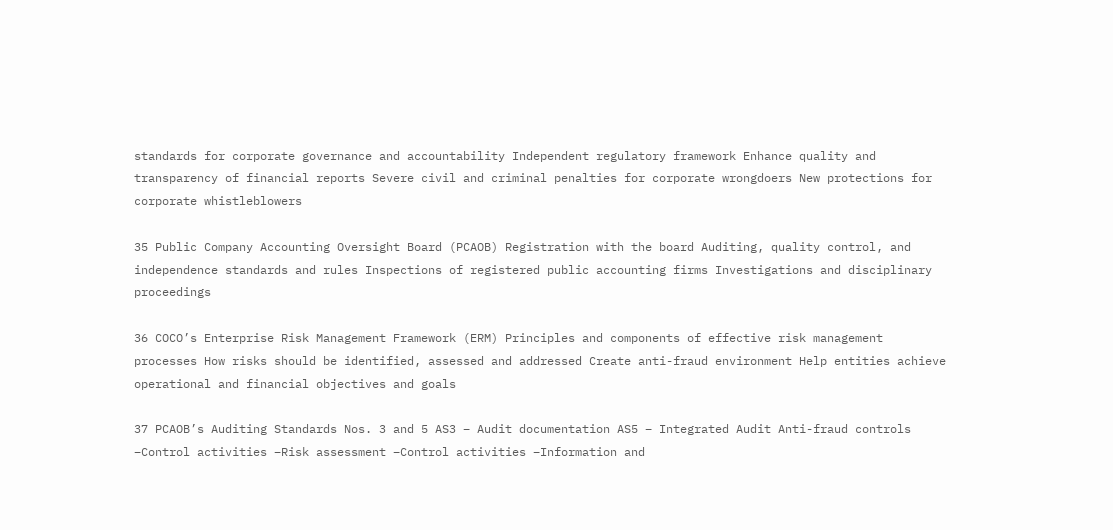standards for corporate governance and accountability Independent regulatory framework Enhance quality and transparency of financial reports Severe civil and criminal penalties for corporate wrongdoers New protections for corporate whistleblowers

35 Public Company Accounting Oversight Board (PCAOB) Registration with the board Auditing, quality control, and independence standards and rules Inspections of registered public accounting firms Investigations and disciplinary proceedings

36 COCO’s Enterprise Risk Management Framework (ERM) Principles and components of effective risk management processes How risks should be identified, assessed and addressed Create anti-fraud environment Help entities achieve operational and financial objectives and goals

37 PCAOB’s Auditing Standards Nos. 3 and 5 AS3 – Audit documentation AS5 – Integrated Audit Anti-fraud controls –Control activities –Risk assessment –Control activities –Information and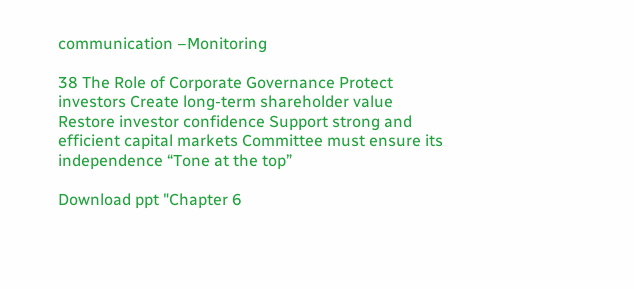communication –Monitoring

38 The Role of Corporate Governance Protect investors Create long-term shareholder value Restore investor confidence Support strong and efficient capital markets Committee must ensure its independence “Tone at the top”

Download ppt "Chapter 6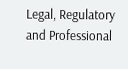Legal, Regulatory and Professional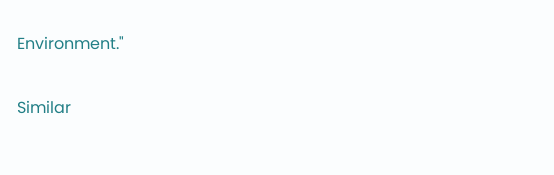Environment."

Similar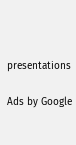presentations

Ads by Google